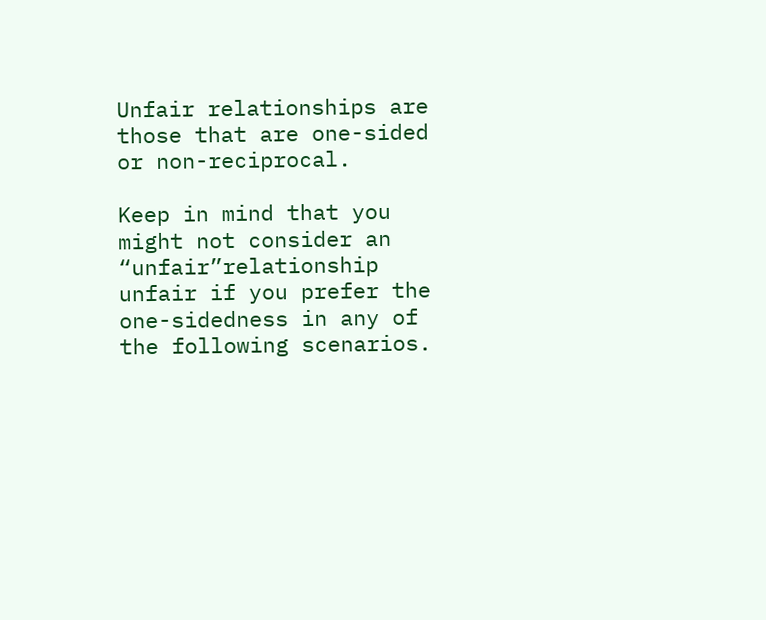Unfair relationships are those that are one-sided or non-reciprocal.

Keep in mind that you might not consider an “unfair”relationship unfair if you prefer the one-sidedness in any of the following scenarios.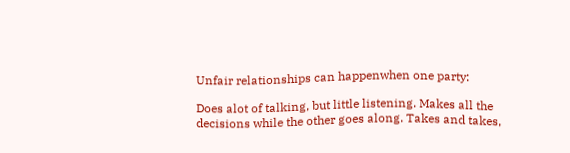Unfair relationships can happenwhen one party:

Does alot of talking, but little listening. Makes all the decisions while the other goes along. Takes and takes,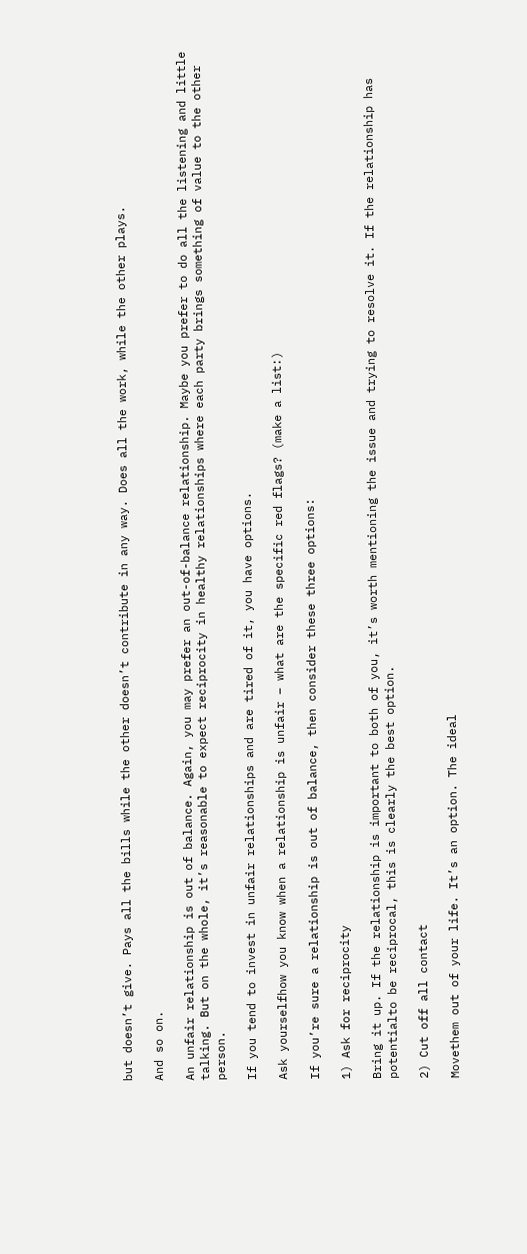but doesn’t give. Pays all the bills while the other doesn’t contribute in any way. Does all the work, while the other plays.

And so on.

An unfair relationship is out of balance. Again, you may prefer an out-of-balance relationship. Maybe you prefer to do all the listening and little talking. But on the whole, it’s reasonable to expect reciprocity in healthy relationships where each party brings something of value to the other person.

If you tend to invest in unfair relationships and are tired of it, you have options.

Ask yourselfhow you know when a relationship is unfair – what are the specific red flags? (make a list:)

If you’re sure a relationship is out of balance, then consider these three options:

1) Ask for reciprocity

Bring it up. If the relationship is important to both of you, it’s worth mentioning the issue and trying to resolve it. If the relationship has potentialto be reciprocal, this is clearly the best option.

2) Cut off all contact

Movethem out of your life. It’s an option. The ideal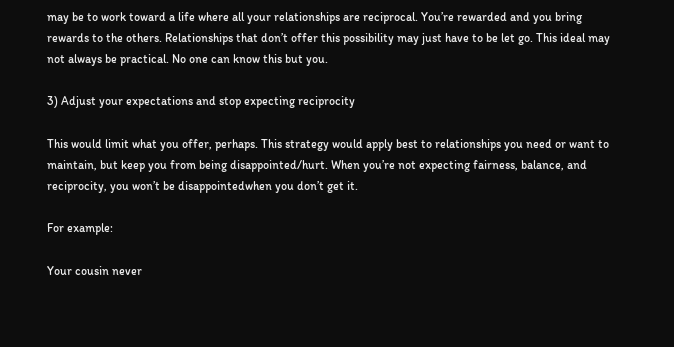may be to work toward a life where all your relationships are reciprocal. You’re rewarded and you bring rewards to the others. Relationships that don’t offer this possibility may just have to be let go. This ideal may not always be practical. No one can know this but you.

3) Adjust your expectations and stop expecting reciprocity

This would limit what you offer, perhaps. This strategy would apply best to relationships you need or want to maintain, but keep you from being disappointed/hurt. When you’re not expecting fairness, balance, and reciprocity, you won’t be disappointedwhen you don’t get it.

For example:

Your cousin never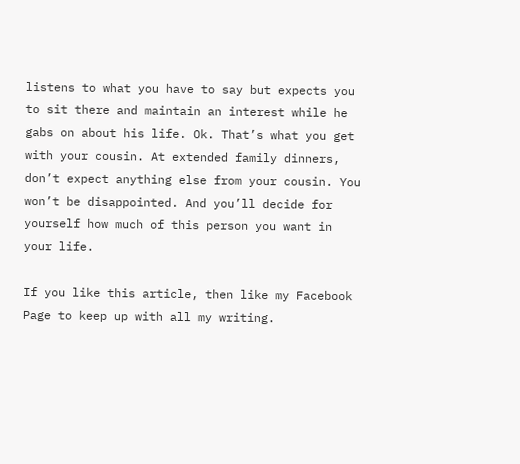listens to what you have to say but expects you to sit there and maintain an interest while he gabs on about his life. Ok. That’s what you get with your cousin. At extended family dinners, don’t expect anything else from your cousin. You won’t be disappointed. And you’ll decide for yourself how much of this person you want in your life.

If you like this article, then like my Facebook Page to keep up with all my writing.